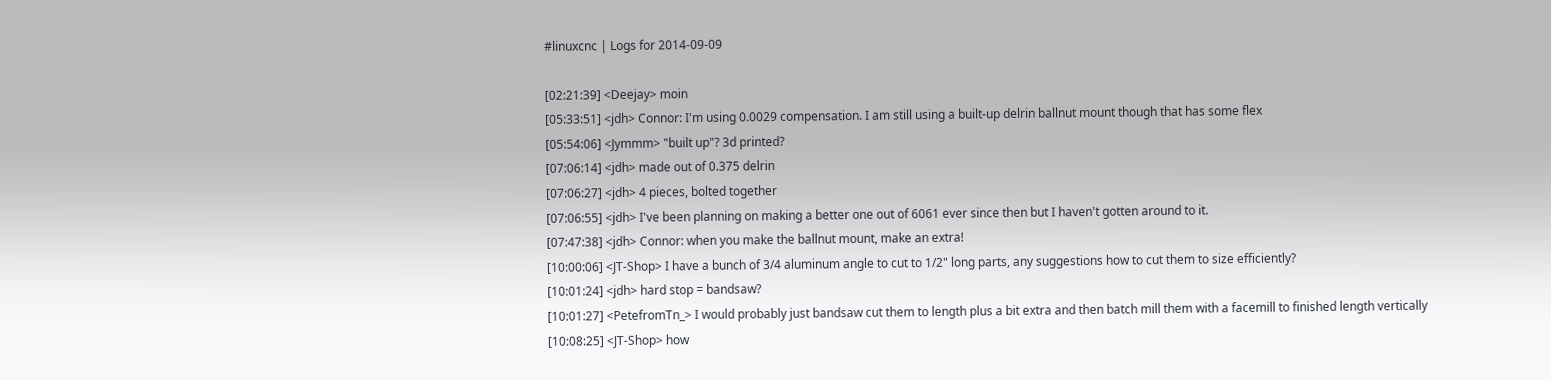#linuxcnc | Logs for 2014-09-09

[02:21:39] <Deejay> moin
[05:33:51] <jdh> Connor: I'm using 0.0029 compensation. I am still using a built-up delrin ballnut mount though that has some flex
[05:54:06] <Jymmm> "built up"? 3d printed?
[07:06:14] <jdh> made out of 0.375 delrin
[07:06:27] <jdh> 4 pieces, bolted together
[07:06:55] <jdh> I've been planning on making a better one out of 6061 ever since then but I haven't gotten around to it.
[07:47:38] <jdh> Connor: when you make the ballnut mount, make an extra!
[10:00:06] <JT-Shop> I have a bunch of 3/4 aluminum angle to cut to 1/2" long parts, any suggestions how to cut them to size efficiently?
[10:01:24] <jdh> hard stop = bandsaw?
[10:01:27] <PetefromTn_> I would probably just bandsaw cut them to length plus a bit extra and then batch mill them with a facemill to finished length vertically
[10:08:25] <JT-Shop> how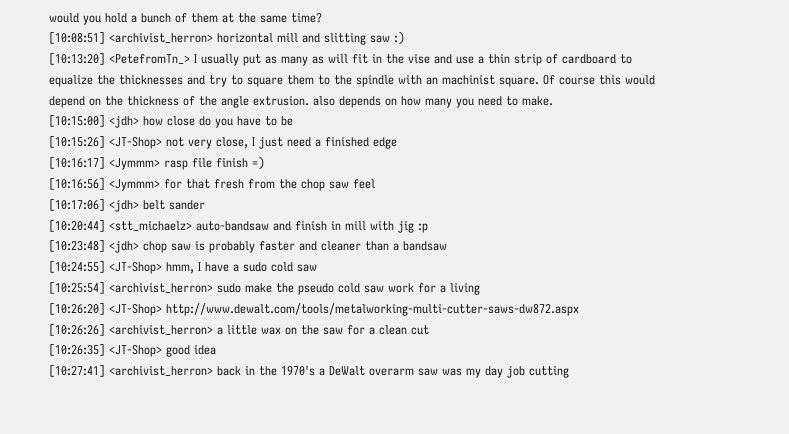would you hold a bunch of them at the same time?
[10:08:51] <archivist_herron> horizontal mill and slitting saw :)
[10:13:20] <PetefromTn_> I usually put as many as will fit in the vise and use a thin strip of cardboard to equalize the thicknesses and try to square them to the spindle with an machinist square. Of course this would depend on the thickness of the angle extrusion. also depends on how many you need to make.
[10:15:00] <jdh> how close do you have to be
[10:15:26] <JT-Shop> not very close, I just need a finished edge
[10:16:17] <Jymmm> rasp file finish =)
[10:16:56] <Jymmm> for that fresh from the chop saw feel
[10:17:06] <jdh> belt sander
[10:20:44] <stt_michaelz> auto-bandsaw and finish in mill with jig :p
[10:23:48] <jdh> chop saw is probably faster and cleaner than a bandsaw
[10:24:55] <JT-Shop> hmm, I have a sudo cold saw
[10:25:54] <archivist_herron> sudo make the pseudo cold saw work for a living
[10:26:20] <JT-Shop> http://www.dewalt.com/tools/metalworking-multi-cutter-saws-dw872.aspx
[10:26:26] <archivist_herron> a little wax on the saw for a clean cut
[10:26:35] <JT-Shop> good idea
[10:27:41] <archivist_herron> back in the 1970's a DeWalt overarm saw was my day job cutting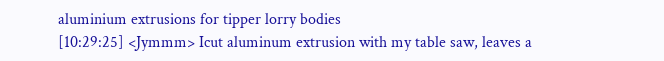aluminium extrusions for tipper lorry bodies
[10:29:25] <Jymmm> Icut aluminum extrusion with my table saw, leaves a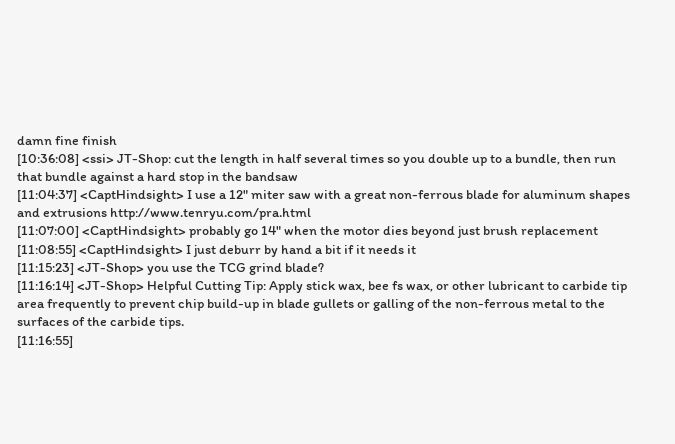damn fine finish
[10:36:08] <ssi> JT-Shop: cut the length in half several times so you double up to a bundle, then run that bundle against a hard stop in the bandsaw
[11:04:37] <CaptHindsight> I use a 12" miter saw with a great non-ferrous blade for aluminum shapes and extrusions http://www.tenryu.com/pra.html
[11:07:00] <CaptHindsight> probably go 14" when the motor dies beyond just brush replacement
[11:08:55] <CaptHindsight> I just deburr by hand a bit if it needs it
[11:15:23] <JT-Shop> you use the TCG grind blade?
[11:16:14] <JT-Shop> Helpful Cutting Tip: Apply stick wax, bee fs wax, or other lubricant to carbide tip area frequently to prevent chip build-up in blade gullets or galling of the non-ferrous metal to the surfaces of the carbide tips.
[11:16:55]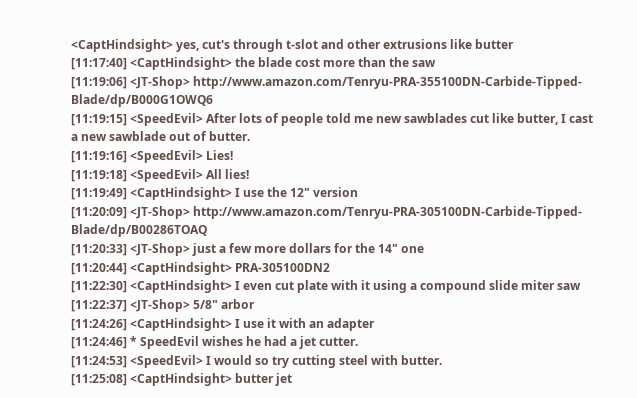<CaptHindsight> yes, cut's through t-slot and other extrusions like butter
[11:17:40] <CaptHindsight> the blade cost more than the saw
[11:19:06] <JT-Shop> http://www.amazon.com/Tenryu-PRA-355100DN-Carbide-Tipped-Blade/dp/B000G1OWQ6
[11:19:15] <SpeedEvil> After lots of people told me new sawblades cut like butter, I cast a new sawblade out of butter.
[11:19:16] <SpeedEvil> Lies!
[11:19:18] <SpeedEvil> All lies!
[11:19:49] <CaptHindsight> I use the 12" version
[11:20:09] <JT-Shop> http://www.amazon.com/Tenryu-PRA-305100DN-Carbide-Tipped-Blade/dp/B00286TOAQ
[11:20:33] <JT-Shop> just a few more dollars for the 14" one
[11:20:44] <CaptHindsight> PRA-305100DN2
[11:22:30] <CaptHindsight> I even cut plate with it using a compound slide miter saw
[11:22:37] <JT-Shop> 5/8" arbor
[11:24:26] <CaptHindsight> I use it with an adapter
[11:24:46] * SpeedEvil wishes he had a jet cutter.
[11:24:53] <SpeedEvil> I would so try cutting steel with butter.
[11:25:08] <CaptHindsight> butter jet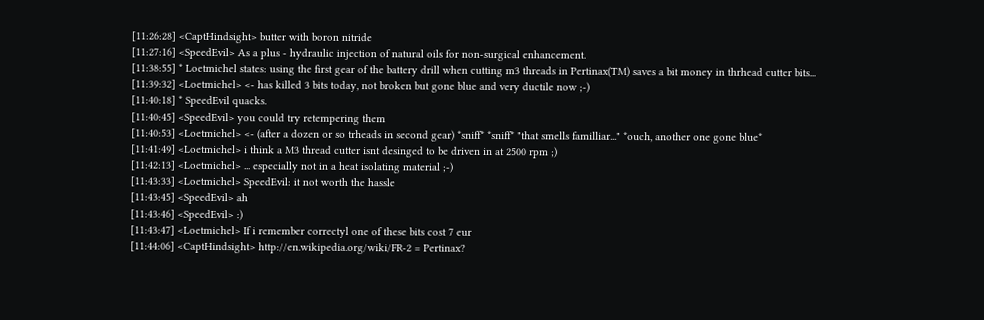[11:26:28] <CaptHindsight> butter with boron nitride
[11:27:16] <SpeedEvil> As a plus - hydraulic injection of natural oils for non-surgical enhancement.
[11:38:55] * Loetmichel states: using the first gear of the battery drill when cutting m3 threads in Pertinax(TM) saves a bit money in thrhead cutter bits...
[11:39:32] <Loetmichel> <- has killed 3 bits today, not broken but gone blue and very ductile now ;-)
[11:40:18] * SpeedEvil quacks.
[11:40:45] <SpeedEvil> you could try retempering them
[11:40:53] <Loetmichel> <- (after a dozen or so trheads in second gear) *sniff* *sniff* "that smells familliar..." *ouch, another one gone blue*
[11:41:49] <Loetmichel> i think a M3 thread cutter isnt desinged to be driven in at 2500 rpm ;)
[11:42:13] <Loetmichel> ... especially not in a heat isolating material ;-)
[11:43:33] <Loetmichel> SpeedEvil: it not worth the hassle
[11:43:45] <SpeedEvil> ah
[11:43:46] <SpeedEvil> :)
[11:43:47] <Loetmichel> If i remember correctyl one of these bits cost 7 eur
[11:44:06] <CaptHindsight> http://en.wikipedia.org/wiki/FR-2 = Pertinax?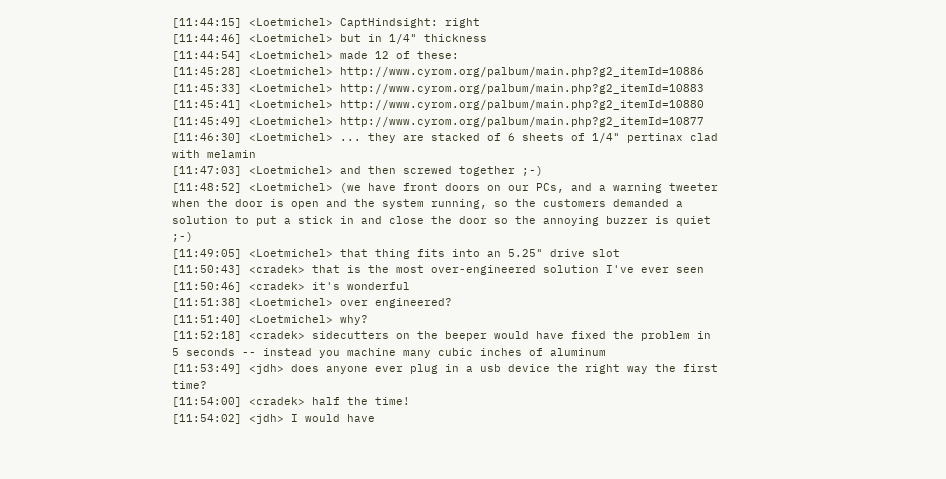[11:44:15] <Loetmichel> CaptHindsight: right
[11:44:46] <Loetmichel> but in 1/4" thickness
[11:44:54] <Loetmichel> made 12 of these:
[11:45:28] <Loetmichel> http://www.cyrom.org/palbum/main.php?g2_itemId=10886
[11:45:33] <Loetmichel> http://www.cyrom.org/palbum/main.php?g2_itemId=10883
[11:45:41] <Loetmichel> http://www.cyrom.org/palbum/main.php?g2_itemId=10880
[11:45:49] <Loetmichel> http://www.cyrom.org/palbum/main.php?g2_itemId=10877
[11:46:30] <Loetmichel> ... they are stacked of 6 sheets of 1/4" pertinax clad with melamin
[11:47:03] <Loetmichel> and then screwed together ;-)
[11:48:52] <Loetmichel> (we have front doors on our PCs, and a warning tweeter when the door is open and the system running, so the customers demanded a solution to put a stick in and close the door so the annoying buzzer is quiet ;-)
[11:49:05] <Loetmichel> that thing fits into an 5.25" drive slot
[11:50:43] <cradek> that is the most over-engineered solution I've ever seen
[11:50:46] <cradek> it's wonderful
[11:51:38] <Loetmichel> over engineered?
[11:51:40] <Loetmichel> why?
[11:52:18] <cradek> sidecutters on the beeper would have fixed the problem in 5 seconds -- instead you machine many cubic inches of aluminum
[11:53:49] <jdh> does anyone ever plug in a usb device the right way the first time?
[11:54:00] <cradek> half the time!
[11:54:02] <jdh> I would have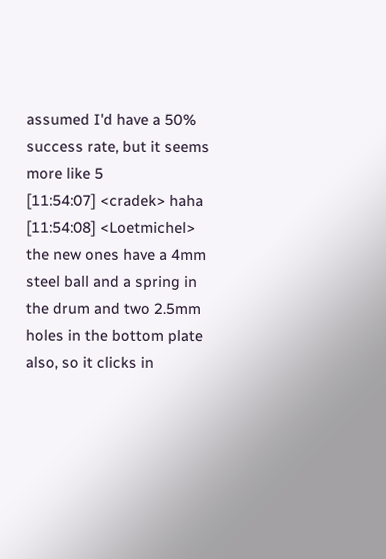assumed I'd have a 50% success rate, but it seems more like 5
[11:54:07] <cradek> haha
[11:54:08] <Loetmichel> the new ones have a 4mm steel ball and a spring in the drum and two 2.5mm holes in the bottom plate also, so it clicks in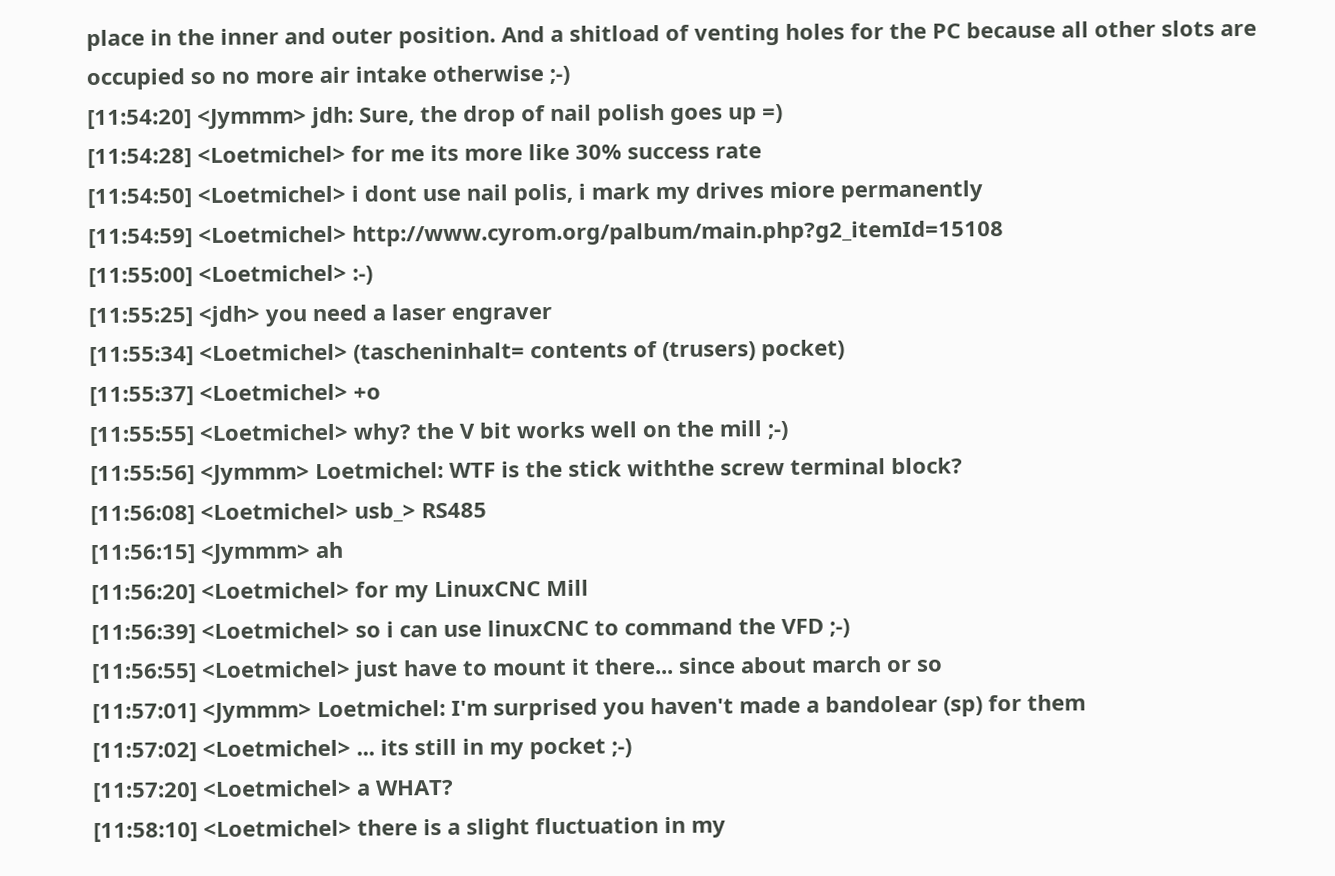place in the inner and outer position. And a shitload of venting holes for the PC because all other slots are occupied so no more air intake otherwise ;-)
[11:54:20] <Jymmm> jdh: Sure, the drop of nail polish goes up =)
[11:54:28] <Loetmichel> for me its more like 30% success rate
[11:54:50] <Loetmichel> i dont use nail polis, i mark my drives miore permanently
[11:54:59] <Loetmichel> http://www.cyrom.org/palbum/main.php?g2_itemId=15108
[11:55:00] <Loetmichel> :-)
[11:55:25] <jdh> you need a laser engraver
[11:55:34] <Loetmichel> (tascheninhalt= contents of (trusers) pocket)
[11:55:37] <Loetmichel> +o
[11:55:55] <Loetmichel> why? the V bit works well on the mill ;-)
[11:55:56] <Jymmm> Loetmichel: WTF is the stick withthe screw terminal block?
[11:56:08] <Loetmichel> usb_> RS485
[11:56:15] <Jymmm> ah
[11:56:20] <Loetmichel> for my LinuxCNC Mill
[11:56:39] <Loetmichel> so i can use linuxCNC to command the VFD ;-)
[11:56:55] <Loetmichel> just have to mount it there... since about march or so
[11:57:01] <Jymmm> Loetmichel: I'm surprised you haven't made a bandolear (sp) for them
[11:57:02] <Loetmichel> ... its still in my pocket ;-)
[11:57:20] <Loetmichel> a WHAT?
[11:58:10] <Loetmichel> there is a slight fluctuation in my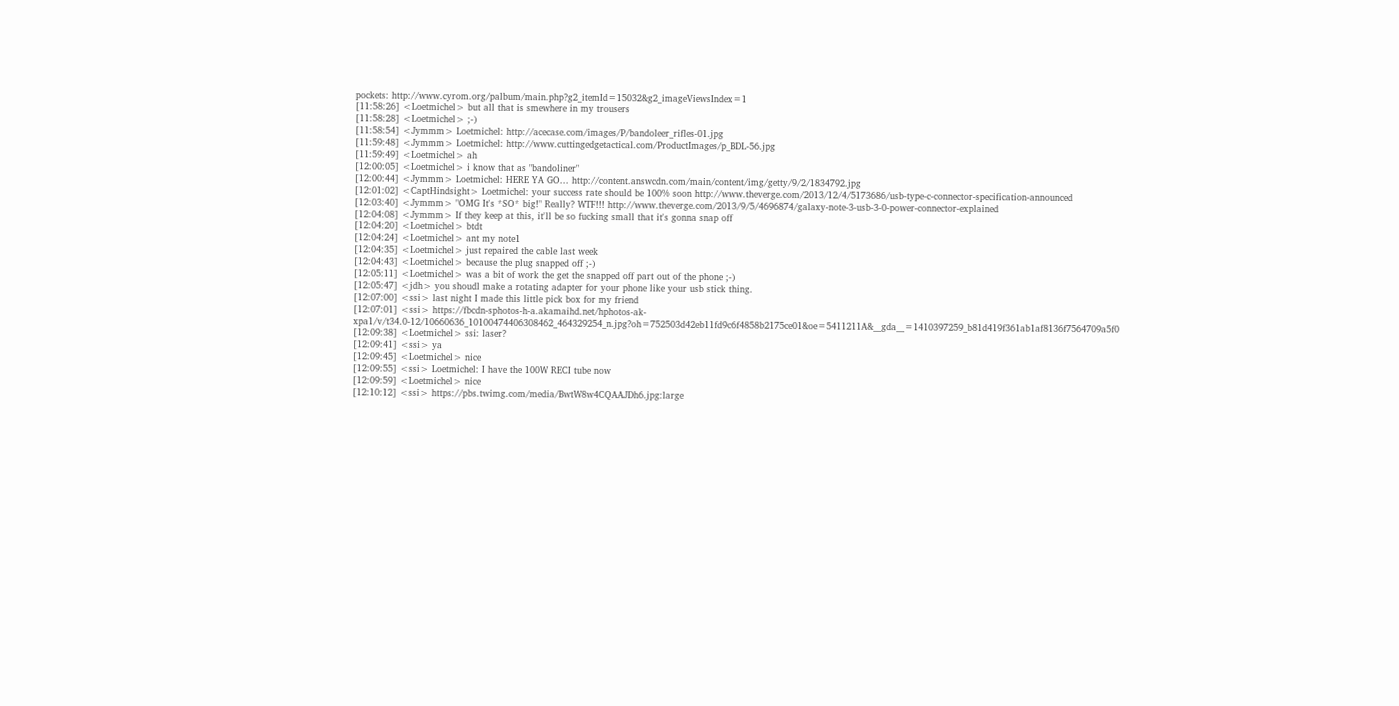pockets: http://www.cyrom.org/palbum/main.php?g2_itemId=15032&g2_imageViewsIndex=1
[11:58:26] <Loetmichel> but all that is smewhere in my trousers
[11:58:28] <Loetmichel> ;-)
[11:58:54] <Jymmm> Loetmichel: http://acecase.com/images/P/bandoleer_rifles-01.jpg
[11:59:48] <Jymmm> Loetmichel: http://www.cuttingedgetactical.com/ProductImages/p_BDL-56.jpg
[11:59:49] <Loetmichel> ah
[12:00:05] <Loetmichel> i know that as "bandoliner"
[12:00:44] <Jymmm> Loetmichel: HERE YA GO... http://content.answcdn.com/main/content/img/getty/9/2/1834792.jpg
[12:01:02] <CaptHindsight> Loetmichel: your success rate should be 100% soon http://www.theverge.com/2013/12/4/5173686/usb-type-c-connector-specification-announced
[12:03:40] <Jymmm> "OMG It's *SO* big!" Really? WTF!!! http://www.theverge.com/2013/9/5/4696874/galaxy-note-3-usb-3-0-power-connector-explained
[12:04:08] <Jymmm> If they keep at this, it'll be so fucking small that it's gonna snap off
[12:04:20] <Loetmichel> btdt
[12:04:24] <Loetmichel> ant my note1
[12:04:35] <Loetmichel> just repaired the cable last week
[12:04:43] <Loetmichel> because the plug snapped off ;-)
[12:05:11] <Loetmichel> was a bit of work the get the snapped off part out of the phone ;-)
[12:05:47] <jdh> you shoudl make a rotating adapter for your phone like your usb stick thing.
[12:07:00] <ssi> last night I made this little pick box for my friend
[12:07:01] <ssi> https://fbcdn-sphotos-h-a.akamaihd.net/hphotos-ak-xpa1/v/t34.0-12/10660636_10100474406308462_464329254_n.jpg?oh=752503d42eb11fd9c6f4858b2175ce01&oe=5411211A&__gda__=1410397259_b81d419f361ab1af8136f7564709a5f0
[12:09:38] <Loetmichel> ssi: laser?
[12:09:41] <ssi> ya
[12:09:45] <Loetmichel> nice
[12:09:55] <ssi> Loetmichel: I have the 100W RECI tube now
[12:09:59] <Loetmichel> nice
[12:10:12] <ssi> https://pbs.twimg.com/media/BwtW8w4CQAAJDh6.jpg:large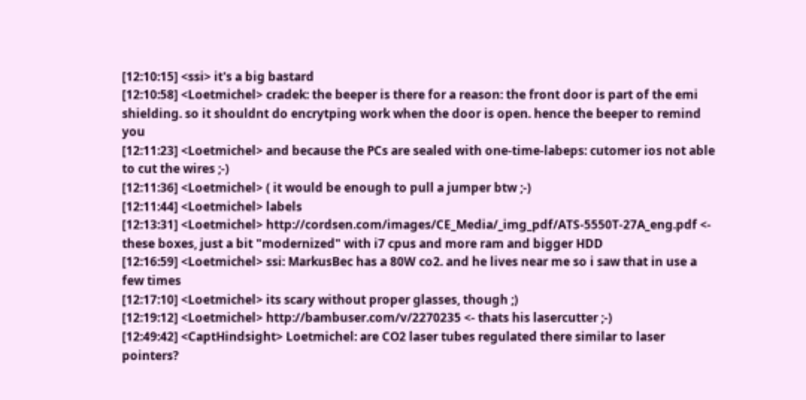[12:10:15] <ssi> it's a big bastard
[12:10:58] <Loetmichel> cradek: the beeper is there for a reason: the front door is part of the emi shielding. so it shouldnt do encrytping work when the door is open. hence the beeper to remind you
[12:11:23] <Loetmichel> and because the PCs are sealed with one-time-labeps: cutomer ios not able to cut the wires ;-)
[12:11:36] <Loetmichel> ( it would be enough to pull a jumper btw ;-)
[12:11:44] <Loetmichel> labels
[12:13:31] <Loetmichel> http://cordsen.com/images/CE_Media/_img_pdf/ATS-5550T-27A_eng.pdf <- these boxes, just a bit "modernized" with i7 cpus and more ram and bigger HDD
[12:16:59] <Loetmichel> ssi: MarkusBec has a 80W co2. and he lives near me so i saw that in use a few times
[12:17:10] <Loetmichel> its scary without proper glasses, though ;)
[12:19:12] <Loetmichel> http://bambuser.com/v/2270235 <- thats his lasercutter ;-)
[12:49:42] <CaptHindsight> Loetmichel: are CO2 laser tubes regulated there similar to laser pointers?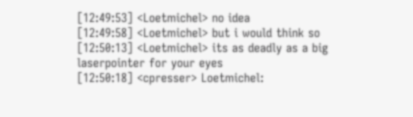[12:49:53] <Loetmichel> no idea
[12:49:58] <Loetmichel> but i would think so
[12:50:13] <Loetmichel> its as deadly as a big laserpointer for your eyes
[12:50:18] <cpresser> Loetmichel: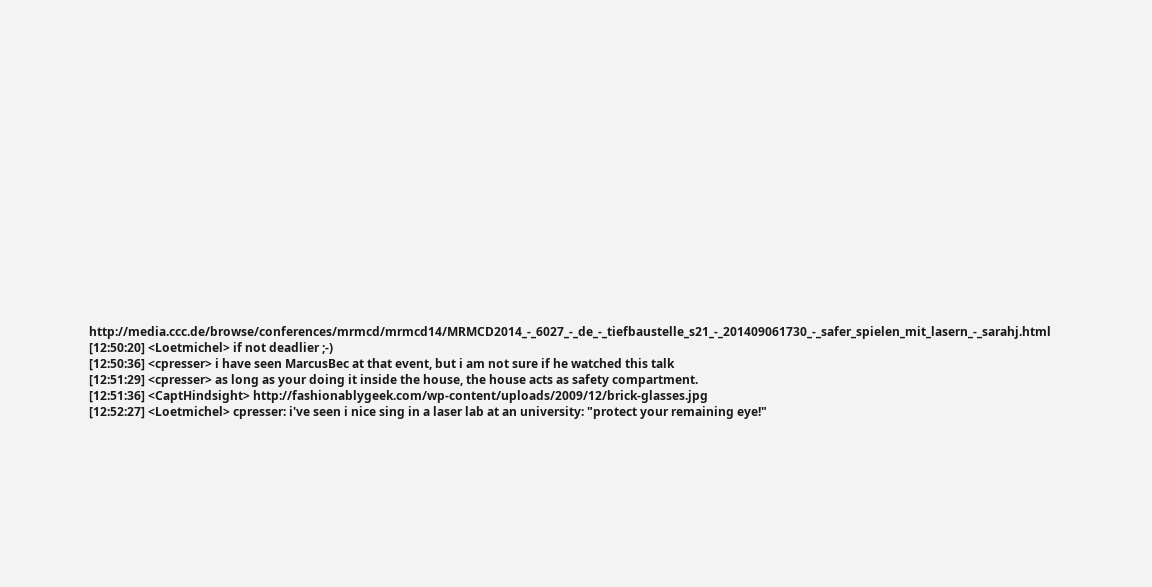http://media.ccc.de/browse/conferences/mrmcd/mrmcd14/MRMCD2014_-_6027_-_de_-_tiefbaustelle_s21_-_201409061730_-_safer_spielen_mit_lasern_-_sarahj.html
[12:50:20] <Loetmichel> if not deadlier ;-)
[12:50:36] <cpresser> i have seen MarcusBec at that event, but i am not sure if he watched this talk
[12:51:29] <cpresser> as long as your doing it inside the house, the house acts as safety compartment.
[12:51:36] <CaptHindsight> http://fashionablygeek.com/wp-content/uploads/2009/12/brick-glasses.jpg
[12:52:27] <Loetmichel> cpresser: i've seen i nice sing in a laser lab at an university: "protect your remaining eye!"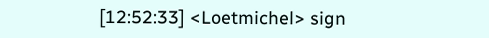[12:52:33] <Loetmichel> sign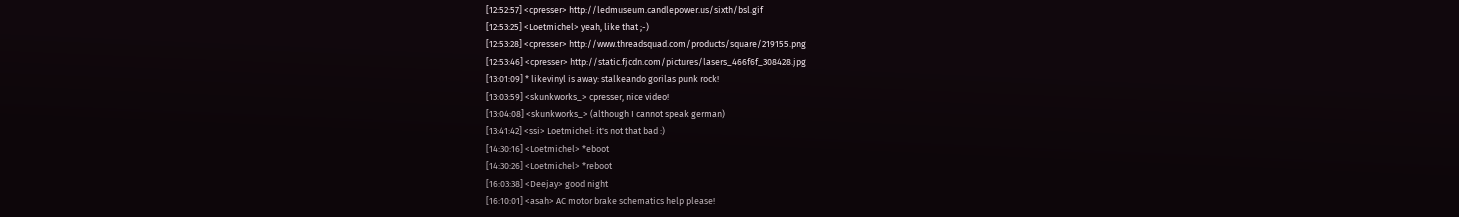[12:52:57] <cpresser> http://ledmuseum.candlepower.us/sixth/bsl.gif
[12:53:25] <Loetmichel> yeah, like that ;-)
[12:53:28] <cpresser> http://www.threadsquad.com/products/square/219155.png
[12:53:46] <cpresser> http://static.fjcdn.com/pictures/lasers_466f6f_308428.jpg
[13:01:09] * likevinyl is away: stalkeando gorilas punk rock!
[13:03:59] <skunkworks_> cpresser, nice video!
[13:04:08] <skunkworks_> (although I cannot speak german)
[13:41:42] <ssi> Loetmichel: it's not that bad :)
[14:30:16] <Loetmichel> *eboot
[14:30:26] <Loetmichel> *reboot
[16:03:38] <Deejay> good night
[16:10:01] <asah> AC motor brake schematics help please!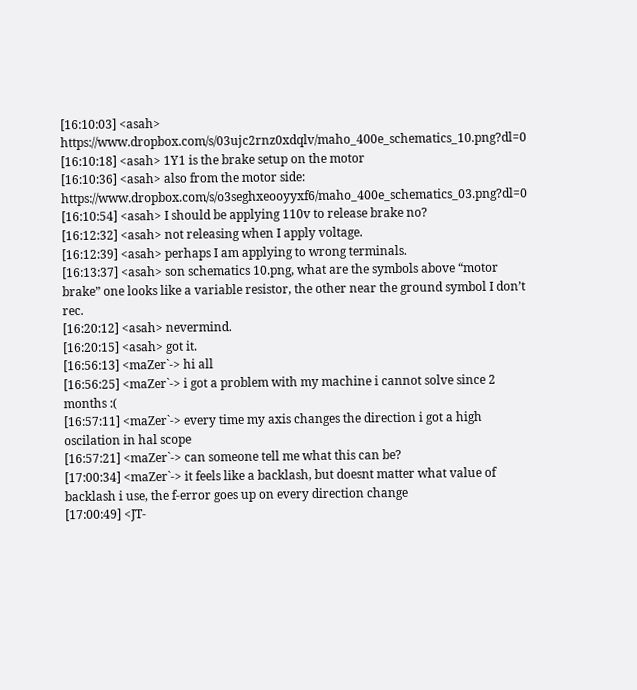[16:10:03] <asah> https://www.dropbox.com/s/03ujc2rnz0xdqlv/maho_400e_schematics_10.png?dl=0
[16:10:18] <asah> 1Y1 is the brake setup on the motor
[16:10:36] <asah> also from the motor side: https://www.dropbox.com/s/o3seghxeooyyxf6/maho_400e_schematics_03.png?dl=0
[16:10:54] <asah> I should be applying 110v to release brake no?
[16:12:32] <asah> not releasing when I apply voltage.
[16:12:39] <asah> perhaps I am applying to wrong terminals.
[16:13:37] <asah> son schematics 10.png, what are the symbols above “motor brake” one looks like a variable resistor, the other near the ground symbol I don’t rec.
[16:20:12] <asah> nevermind.
[16:20:15] <asah> got it.
[16:56:13] <maZer`-> hi all
[16:56:25] <maZer`-> i got a problem with my machine i cannot solve since 2 months :(
[16:57:11] <maZer`-> every time my axis changes the direction i got a high oscilation in hal scope
[16:57:21] <maZer`-> can someone tell me what this can be?
[17:00:34] <maZer`-> it feels like a backlash, but doesnt matter what value of backlash i use, the f-error goes up on every direction change
[17:00:49] <JT-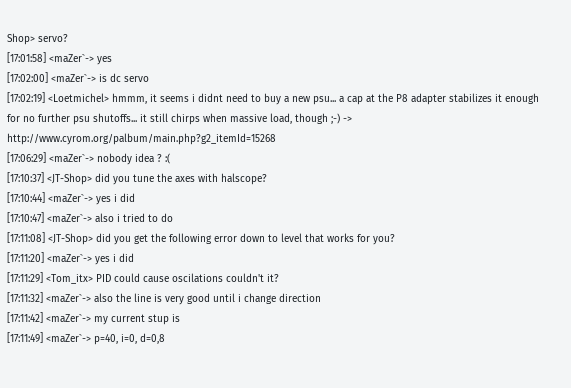Shop> servo?
[17:01:58] <maZer`-> yes
[17:02:00] <maZer`-> is dc servo
[17:02:19] <Loetmichel> hmmm, it seems i didnt need to buy a new psu... a cap at the P8 adapter stabilizes it enough for no further psu shutoffs... it still chirps when massive load, though ;-) -> http://www.cyrom.org/palbum/main.php?g2_itemId=15268
[17:06:29] <maZer`-> nobody idea ? :(
[17:10:37] <JT-Shop> did you tune the axes with halscope?
[17:10:44] <maZer`-> yes i did
[17:10:47] <maZer`-> also i tried to do
[17:11:08] <JT-Shop> did you get the following error down to level that works for you?
[17:11:20] <maZer`-> yes i did
[17:11:29] <Tom_itx> PID could cause oscilations couldn't it?
[17:11:32] <maZer`-> also the line is very good until i change direction
[17:11:42] <maZer`-> my current stup is
[17:11:49] <maZer`-> p=40, i=0, d=0,8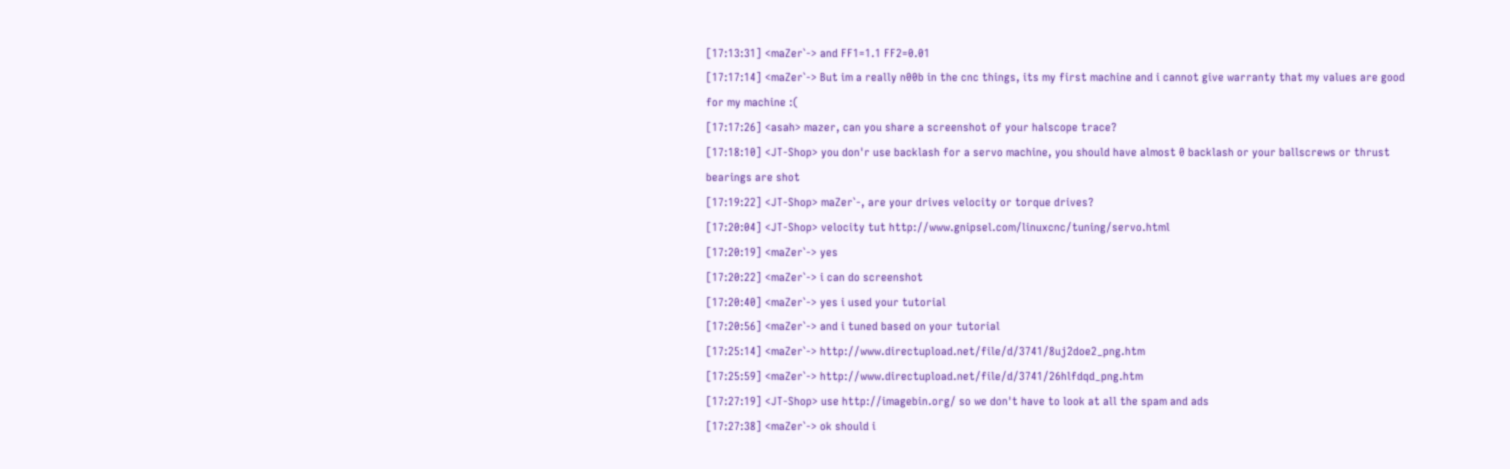[17:13:31] <maZer`-> and FF1=1.1 FF2=0.01
[17:17:14] <maZer`-> But im a really n00b in the cnc things, its my first machine and i cannot give warranty that my values are good for my machine :(
[17:17:26] <asah> mazer, can you share a screenshot of your halscope trace?
[17:18:10] <JT-Shop> you don'r use backlash for a servo machine, you should have almost 0 backlash or your ballscrews or thrust bearings are shot
[17:19:22] <JT-Shop> maZer`-, are your drives velocity or torque drives?
[17:20:04] <JT-Shop> velocity tut http://www.gnipsel.com/linuxcnc/tuning/servo.html
[17:20:19] <maZer`-> yes
[17:20:22] <maZer`-> i can do screenshot
[17:20:40] <maZer`-> yes i used your tutorial
[17:20:56] <maZer`-> and i tuned based on your tutorial
[17:25:14] <maZer`-> http://www.directupload.net/file/d/3741/8uj2doe2_png.htm
[17:25:59] <maZer`-> http://www.directupload.net/file/d/3741/26hlfdqd_png.htm
[17:27:19] <JT-Shop> use http://imagebin.org/ so we don't have to look at all the spam and ads
[17:27:38] <maZer`-> ok should i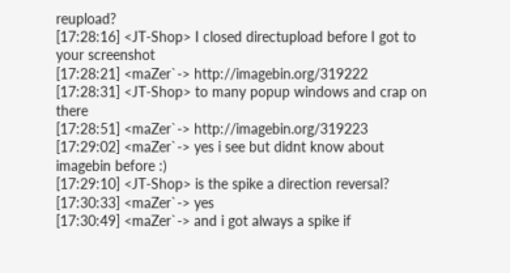reupload?
[17:28:16] <JT-Shop> I closed directupload before I got to your screenshot
[17:28:21] <maZer`-> http://imagebin.org/319222
[17:28:31] <JT-Shop> to many popup windows and crap on there
[17:28:51] <maZer`-> http://imagebin.org/319223
[17:29:02] <maZer`-> yes i see but didnt know about imagebin before :)
[17:29:10] <JT-Shop> is the spike a direction reversal?
[17:30:33] <maZer`-> yes
[17:30:49] <maZer`-> and i got always a spike if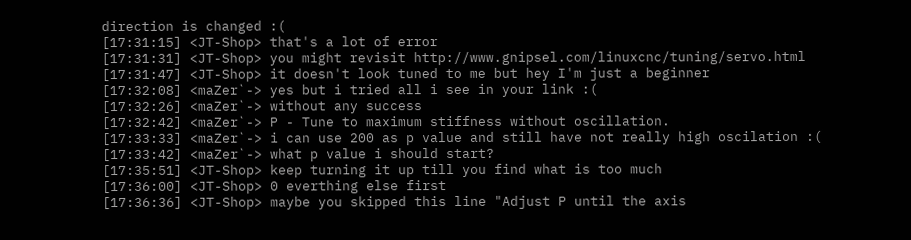direction is changed :(
[17:31:15] <JT-Shop> that's a lot of error
[17:31:31] <JT-Shop> you might revisit http://www.gnipsel.com/linuxcnc/tuning/servo.html
[17:31:47] <JT-Shop> it doesn't look tuned to me but hey I'm just a beginner
[17:32:08] <maZer`-> yes but i tried all i see in your link :(
[17:32:26] <maZer`-> without any success
[17:32:42] <maZer`-> P - Tune to maximum stiffness without oscillation.
[17:33:33] <maZer`-> i can use 200 as p value and still have not really high oscilation :(
[17:33:42] <maZer`-> what p value i should start?
[17:35:51] <JT-Shop> keep turning it up till you find what is too much
[17:36:00] <JT-Shop> 0 everthing else first
[17:36:36] <JT-Shop> maybe you skipped this line "Adjust P until the axis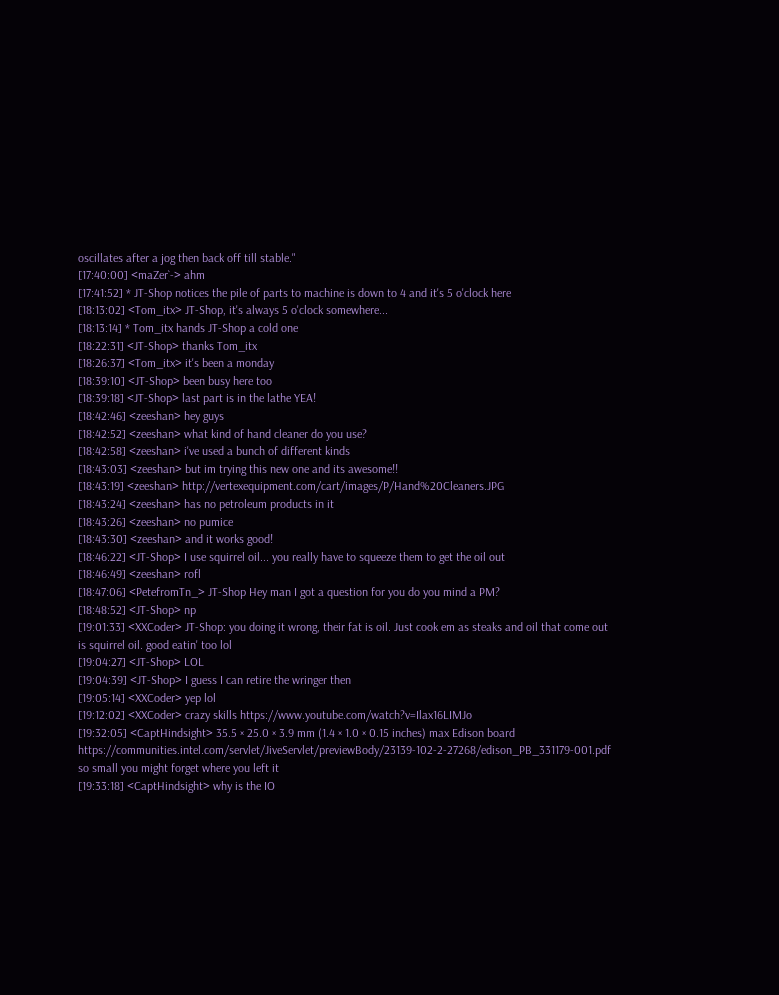oscillates after a jog then back off till stable."
[17:40:00] <maZer`-> ahm
[17:41:52] * JT-Shop notices the pile of parts to machine is down to 4 and it's 5 o'clock here
[18:13:02] <Tom_itx> JT-Shop, it's always 5 o'clock somewhere...
[18:13:14] * Tom_itx hands JT-Shop a cold one
[18:22:31] <JT-Shop> thanks Tom_itx
[18:26:37] <Tom_itx> it's been a monday
[18:39:10] <JT-Shop> been busy here too
[18:39:18] <JT-Shop> last part is in the lathe YEA!
[18:42:46] <zeeshan> hey guys
[18:42:52] <zeeshan> what kind of hand cleaner do you use?
[18:42:58] <zeeshan> i've used a bunch of different kinds
[18:43:03] <zeeshan> but im trying this new one and its awesome!!
[18:43:19] <zeeshan> http://vertexequipment.com/cart/images/P/Hand%20Cleaners.JPG
[18:43:24] <zeeshan> has no petroleum products in it
[18:43:26] <zeeshan> no pumice
[18:43:30] <zeeshan> and it works good!
[18:46:22] <JT-Shop> I use squirrel oil... you really have to squeeze them to get the oil out
[18:46:49] <zeeshan> rofl
[18:47:06] <PetefromTn_> JT-Shop Hey man I got a question for you do you mind a PM?
[18:48:52] <JT-Shop> np
[19:01:33] <XXCoder> JT-Shop: you doing it wrong, their fat is oil. Just cook em as steaks and oil that come out is squirrel oil. good eatin' too lol
[19:04:27] <JT-Shop> LOL
[19:04:39] <JT-Shop> I guess I can retire the wringer then
[19:05:14] <XXCoder> yep lol
[19:12:02] <XXCoder> crazy skills https://www.youtube.com/watch?v=Ilax16LIMJo
[19:32:05] <CaptHindsight> 35.5 × 25.0 × 3.9 mm (1.4 × 1.0 × 0.15 inches) max Edison board https://communities.intel.com/servlet/JiveServlet/previewBody/23139-102-2-27268/edison_PB_331179-001.pdf so small you might forget where you left it
[19:33:18] <CaptHindsight> why is the IO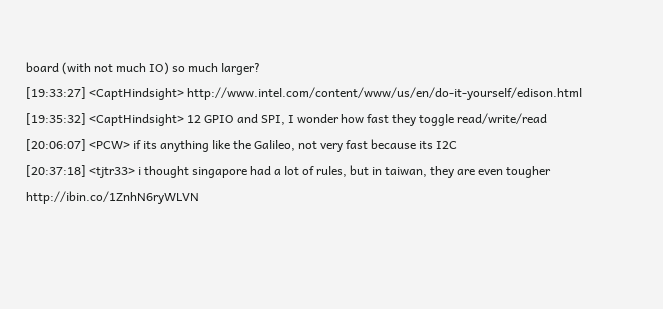board (with not much IO) so much larger?
[19:33:27] <CaptHindsight> http://www.intel.com/content/www/us/en/do-it-yourself/edison.html
[19:35:32] <CaptHindsight> 12 GPIO and SPI, I wonder how fast they toggle read/write/read
[20:06:07] <PCW> if its anything like the Galileo, not very fast because its I2C
[20:37:18] <tjtr33> i thought singapore had a lot of rules, but in taiwan, they are even tougher http://ibin.co/1ZnhN6ryWLVN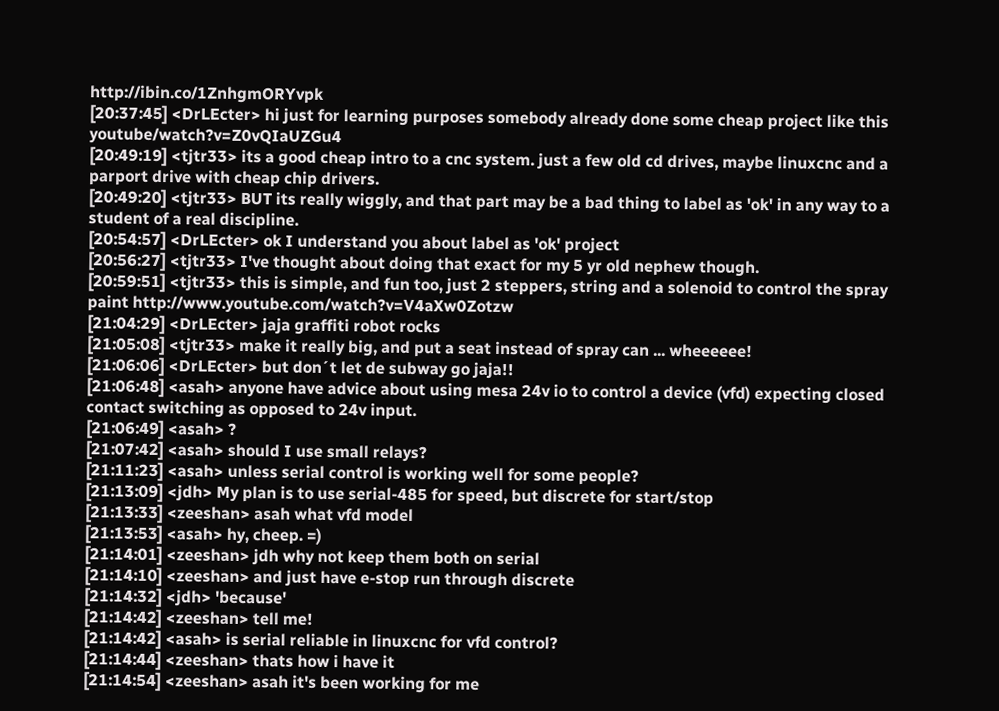http://ibin.co/1ZnhgmORYvpk
[20:37:45] <DrLEcter> hi just for learning purposes somebody already done some cheap project like this youtube/watch?v=Z0vQIaUZGu4
[20:49:19] <tjtr33> its a good cheap intro to a cnc system. just a few old cd drives, maybe linuxcnc and a parport drive with cheap chip drivers.
[20:49:20] <tjtr33> BUT its really wiggly, and that part may be a bad thing to label as 'ok' in any way to a student of a real discipline.
[20:54:57] <DrLEcter> ok I understand you about label as 'ok' project
[20:56:27] <tjtr33> I've thought about doing that exact for my 5 yr old nephew though.
[20:59:51] <tjtr33> this is simple, and fun too, just 2 steppers, string and a solenoid to control the spray paint http://www.youtube.com/watch?v=V4aXw0Zotzw
[21:04:29] <DrLEcter> jaja graffiti robot rocks
[21:05:08] <tjtr33> make it really big, and put a seat instead of spray can ... wheeeeee!
[21:06:06] <DrLEcter> but don´t let de subway go jaja!!
[21:06:48] <asah> anyone have advice about using mesa 24v io to control a device (vfd) expecting closed contact switching as opposed to 24v input.
[21:06:49] <asah> ?
[21:07:42] <asah> should I use small relays?
[21:11:23] <asah> unless serial control is working well for some people?
[21:13:09] <jdh> My plan is to use serial-485 for speed, but discrete for start/stop
[21:13:33] <zeeshan> asah what vfd model
[21:13:53] <asah> hy, cheep. =)
[21:14:01] <zeeshan> jdh why not keep them both on serial
[21:14:10] <zeeshan> and just have e-stop run through discrete
[21:14:32] <jdh> 'because'
[21:14:42] <zeeshan> tell me!
[21:14:42] <asah> is serial reliable in linuxcnc for vfd control?
[21:14:44] <zeeshan> thats how i have it
[21:14:54] <zeeshan> asah it's been working for me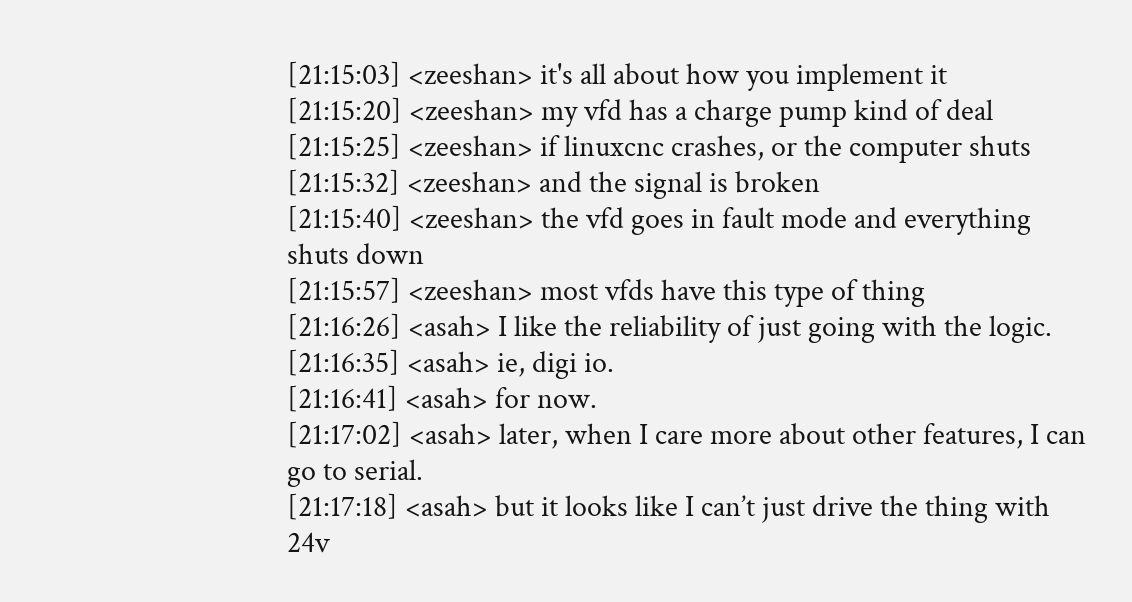[21:15:03] <zeeshan> it's all about how you implement it
[21:15:20] <zeeshan> my vfd has a charge pump kind of deal
[21:15:25] <zeeshan> if linuxcnc crashes, or the computer shuts
[21:15:32] <zeeshan> and the signal is broken
[21:15:40] <zeeshan> the vfd goes in fault mode and everything shuts down
[21:15:57] <zeeshan> most vfds have this type of thing
[21:16:26] <asah> I like the reliability of just going with the logic.
[21:16:35] <asah> ie, digi io.
[21:16:41] <asah> for now.
[21:17:02] <asah> later, when I care more about other features, I can go to serial.
[21:17:18] <asah> but it looks like I can’t just drive the thing with 24v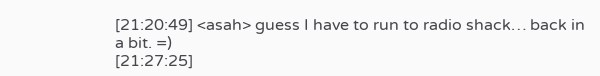[21:20:49] <asah> guess I have to run to radio shack… back in a bit. =)
[21:27:25]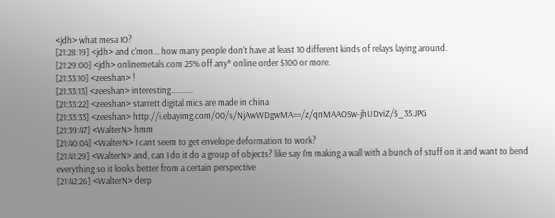<jdh> what mesa IO?
[21:28:19] <jdh> and c'mon... how many people don't have at least 10 different kinds of relays laying around.
[21:29:00] <jdh> onlinemetals.com 25% off any* online order $100 or more.
[21:33:10] <zeeshan> !
[21:33:13] <zeeshan> interesting...........
[21:33:22] <zeeshan> starrett digital mics are made in china
[21:33:33] <zeeshan> http://i.ebayimg.com/00/s/NjAwWDgwMA==/z/qnMAAOSw-jhUDviZ/$_35.JPG
[21:39:47] <WalterN> hmm
[21:40:04] <WalterN> I cant seem to get envelope deformation to work?
[21:41:29] <WalterN> and, can I do it do a group of objects? like say I'm making a wall with a bunch of stuff on it and want to bend everything so it looks better from a certain perspective
[21:42:26] <WalterN> derp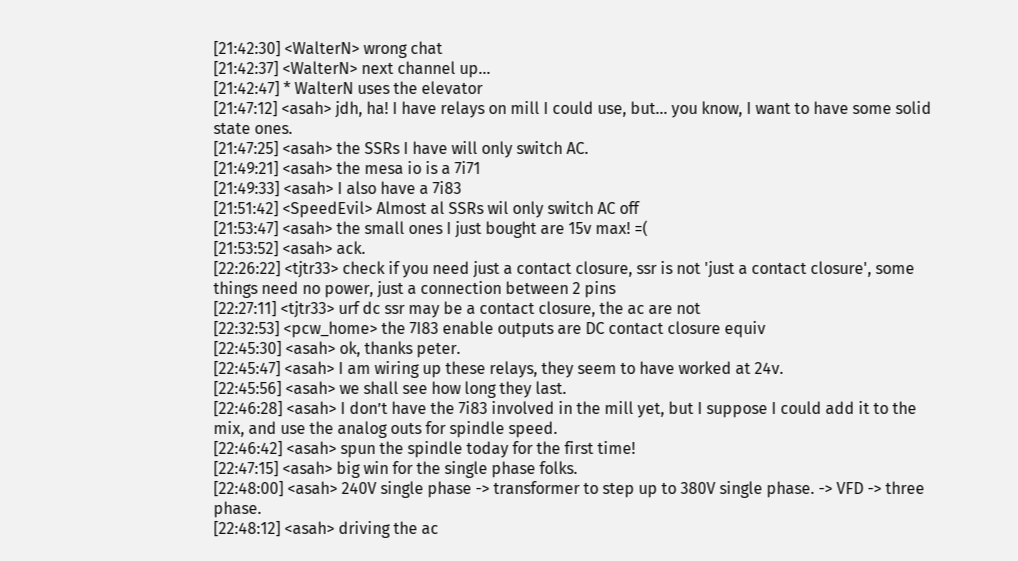[21:42:30] <WalterN> wrong chat
[21:42:37] <WalterN> next channel up...
[21:42:47] * WalterN uses the elevator
[21:47:12] <asah> jdh, ha! I have relays on mill I could use, but… you know, I want to have some solid state ones.
[21:47:25] <asah> the SSRs I have will only switch AC.
[21:49:21] <asah> the mesa io is a 7i71
[21:49:33] <asah> I also have a 7i83
[21:51:42] <SpeedEvil> Almost al SSRs wil only switch AC off
[21:53:47] <asah> the small ones I just bought are 15v max! =(
[21:53:52] <asah> ack.
[22:26:22] <tjtr33> check if you need just a contact closure, ssr is not 'just a contact closure', some things need no power, just a connection between 2 pins
[22:27:11] <tjtr33> urf dc ssr may be a contact closure, the ac are not
[22:32:53] <pcw_home> the 7I83 enable outputs are DC contact closure equiv
[22:45:30] <asah> ok, thanks peter.
[22:45:47] <asah> I am wiring up these relays, they seem to have worked at 24v.
[22:45:56] <asah> we shall see how long they last.
[22:46:28] <asah> I don’t have the 7i83 involved in the mill yet, but I suppose I could add it to the mix, and use the analog outs for spindle speed.
[22:46:42] <asah> spun the spindle today for the first time!
[22:47:15] <asah> big win for the single phase folks.
[22:48:00] <asah> 240V single phase -> transformer to step up to 380V single phase. -> VFD -> three phase.
[22:48:12] <asah> driving the ac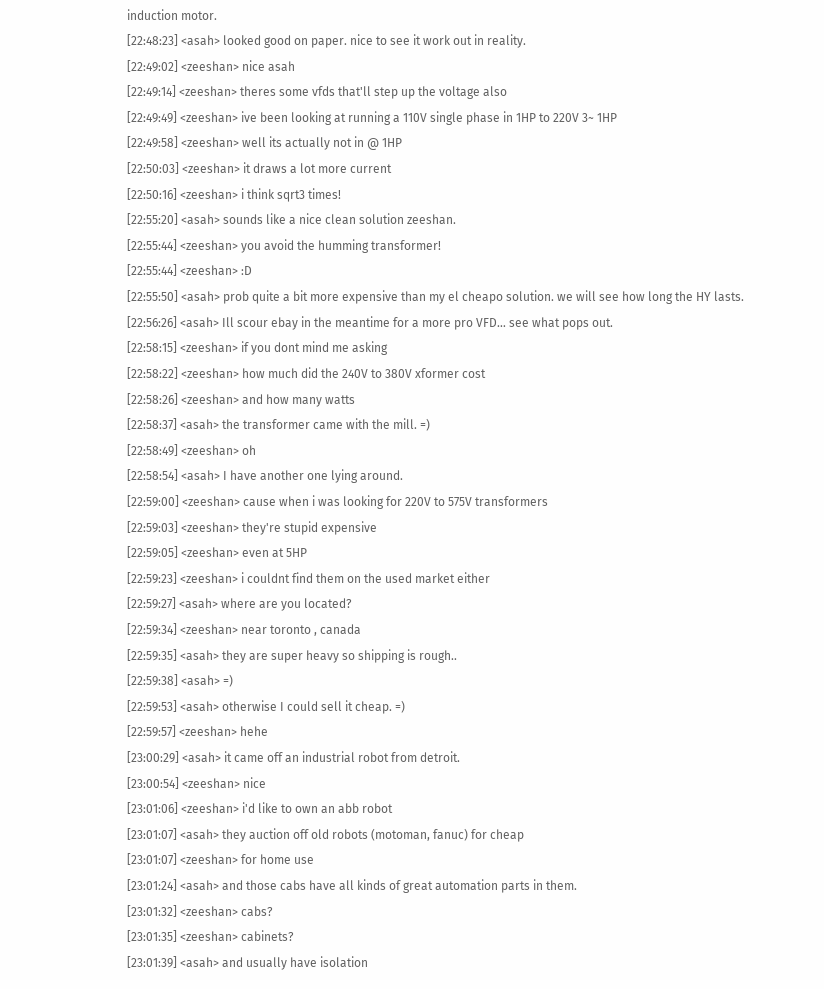induction motor.
[22:48:23] <asah> looked good on paper. nice to see it work out in reality.
[22:49:02] <zeeshan> nice asah
[22:49:14] <zeeshan> theres some vfds that'll step up the voltage also
[22:49:49] <zeeshan> ive been looking at running a 110V single phase in 1HP to 220V 3~ 1HP
[22:49:58] <zeeshan> well its actually not in @ 1HP
[22:50:03] <zeeshan> it draws a lot more current
[22:50:16] <zeeshan> i think sqrt3 times!
[22:55:20] <asah> sounds like a nice clean solution zeeshan.
[22:55:44] <zeeshan> you avoid the humming transformer!
[22:55:44] <zeeshan> :D
[22:55:50] <asah> prob quite a bit more expensive than my el cheapo solution. we will see how long the HY lasts.
[22:56:26] <asah> Ill scour ebay in the meantime for a more pro VFD… see what pops out.
[22:58:15] <zeeshan> if you dont mind me asking
[22:58:22] <zeeshan> how much did the 240V to 380V xformer cost
[22:58:26] <zeeshan> and how many watts
[22:58:37] <asah> the transformer came with the mill. =)
[22:58:49] <zeeshan> oh
[22:58:54] <asah> I have another one lying around.
[22:59:00] <zeeshan> cause when i was looking for 220V to 575V transformers
[22:59:03] <zeeshan> they're stupid expensive
[22:59:05] <zeeshan> even at 5HP
[22:59:23] <zeeshan> i couldnt find them on the used market either
[22:59:27] <asah> where are you located?
[22:59:34] <zeeshan> near toronto , canada
[22:59:35] <asah> they are super heavy so shipping is rough..
[22:59:38] <asah> =)
[22:59:53] <asah> otherwise I could sell it cheap. =)
[22:59:57] <zeeshan> hehe
[23:00:29] <asah> it came off an industrial robot from detroit.
[23:00:54] <zeeshan> nice
[23:01:06] <zeeshan> i'd like to own an abb robot
[23:01:07] <asah> they auction off old robots (motoman, fanuc) for cheap
[23:01:07] <zeeshan> for home use
[23:01:24] <asah> and those cabs have all kinds of great automation parts in them.
[23:01:32] <zeeshan> cabs?
[23:01:35] <zeeshan> cabinets?
[23:01:39] <asah> and usually have isolation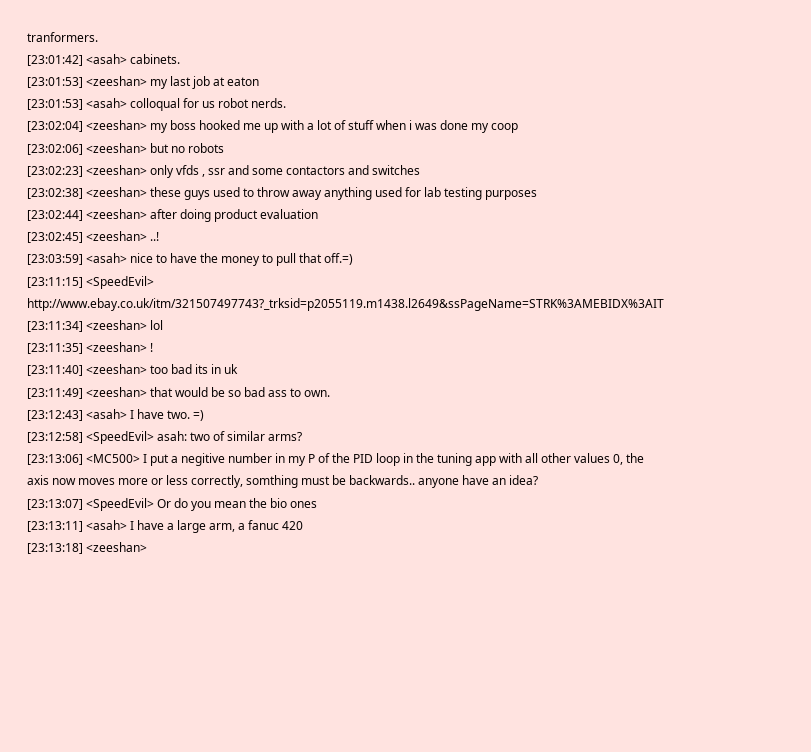tranformers.
[23:01:42] <asah> cabinets.
[23:01:53] <zeeshan> my last job at eaton
[23:01:53] <asah> colloqual for us robot nerds.
[23:02:04] <zeeshan> my boss hooked me up with a lot of stuff when i was done my coop
[23:02:06] <zeeshan> but no robots
[23:02:23] <zeeshan> only vfds , ssr and some contactors and switches
[23:02:38] <zeeshan> these guys used to throw away anything used for lab testing purposes
[23:02:44] <zeeshan> after doing product evaluation
[23:02:45] <zeeshan> ..!
[23:03:59] <asah> nice to have the money to pull that off.=)
[23:11:15] <SpeedEvil> http://www.ebay.co.uk/itm/321507497743?_trksid=p2055119.m1438.l2649&ssPageName=STRK%3AMEBIDX%3AIT
[23:11:34] <zeeshan> lol
[23:11:35] <zeeshan> !
[23:11:40] <zeeshan> too bad its in uk
[23:11:49] <zeeshan> that would be so bad ass to own.
[23:12:43] <asah> I have two. =)
[23:12:58] <SpeedEvil> asah: two of similar arms?
[23:13:06] <MC500> I put a negitive number in my P of the PID loop in the tuning app with all other values 0, the axis now moves more or less correctly, somthing must be backwards.. anyone have an idea?
[23:13:07] <SpeedEvil> Or do you mean the bio ones
[23:13:11] <asah> I have a large arm, a fanuc 420
[23:13:18] <zeeshan>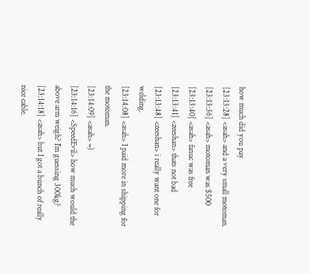how much did you pay
[23:13:28] <asah> and a very small motoman.
[23:13:36] <asah> motoman was $500
[23:13:40] <asah> fanuc was free
[23:13:41] <zeeshan> thats not bad
[23:13:48] <zeeshan> i really want one for welding.
[23:14:08] <asah> I paid more in shipping for the motoman.
[23:14:09] <asah> =)
[23:14:16] <SpeedEvil> how much would the above arm weigh? I'm guessing 300kg?
[23:14:18] <asah> but I got a bunch of really nice cable.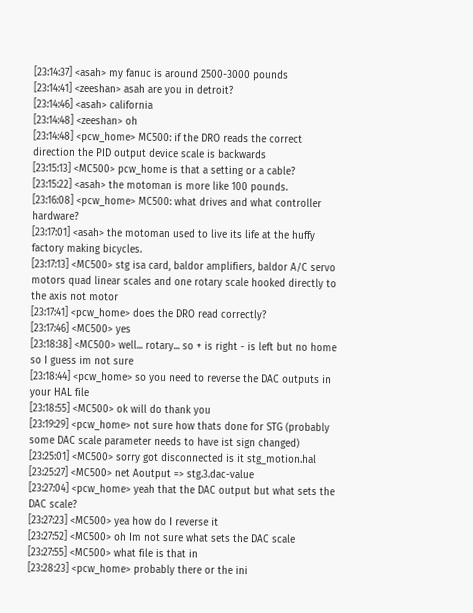[23:14:37] <asah> my fanuc is around 2500-3000 pounds
[23:14:41] <zeeshan> asah are you in detroit?
[23:14:46] <asah> california
[23:14:48] <zeeshan> oh
[23:14:48] <pcw_home> MC500: if the DRO reads the correct direction the PID output device scale is backwards
[23:15:13] <MC500> pcw_home is that a setting or a cable?
[23:15:22] <asah> the motoman is more like 100 pounds.
[23:16:08] <pcw_home> MC500: what drives and what controller hardware?
[23:17:01] <asah> the motoman used to live its life at the huffy factory making bicycles.
[23:17:13] <MC500> stg isa card, baldor amplifiers, baldor A/C servo motors quad linear scales and one rotary scale hooked directly to the axis not motor
[23:17:41] <pcw_home> does the DRO read correctly?
[23:17:46] <MC500> yes
[23:18:38] <MC500> well... rotary... so + is right - is left but no home so I guess im not sure
[23:18:44] <pcw_home> so you need to reverse the DAC outputs in your HAL file
[23:18:55] <MC500> ok will do thank you
[23:19:29] <pcw_home> not sure how thats done for STG (probably some DAC scale parameter needs to have ist sign changed)
[23:25:01] <MC500> sorry got disconnected is it stg_motion.hal
[23:25:27] <MC500> net Aoutput => stg.3.dac-value
[23:27:04] <pcw_home> yeah that the DAC output but what sets the DAC scale?
[23:27:23] <MC500> yea how do I reverse it
[23:27:52] <MC500> oh Im not sure what sets the DAC scale
[23:27:55] <MC500> what file is that in
[23:28:23] <pcw_home> probably there or the ini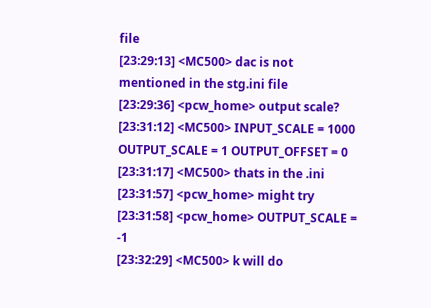file
[23:29:13] <MC500> dac is not mentioned in the stg.ini file
[23:29:36] <pcw_home> output scale?
[23:31:12] <MC500> INPUT_SCALE = 1000 OUTPUT_SCALE = 1 OUTPUT_OFFSET = 0
[23:31:17] <MC500> thats in the .ini
[23:31:57] <pcw_home> might try
[23:31:58] <pcw_home> OUTPUT_SCALE = -1
[23:32:29] <MC500> k will do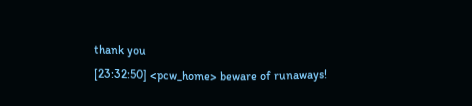thank you
[23:32:50] <pcw_home> beware of runaways!